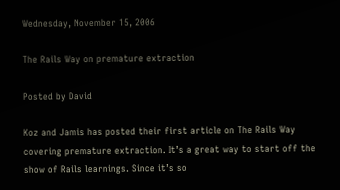Wednesday, November 15, 2006

The Rails Way on premature extraction

Posted by David

Koz and Jamis has posted their first article on The Rails Way covering premature extraction. It’s a great way to start off the show of Rails learnings. Since it’s so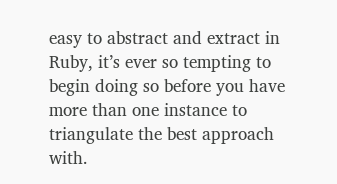easy to abstract and extract in Ruby, it’s ever so tempting to begin doing so before you have more than one instance to triangulate the best approach with.